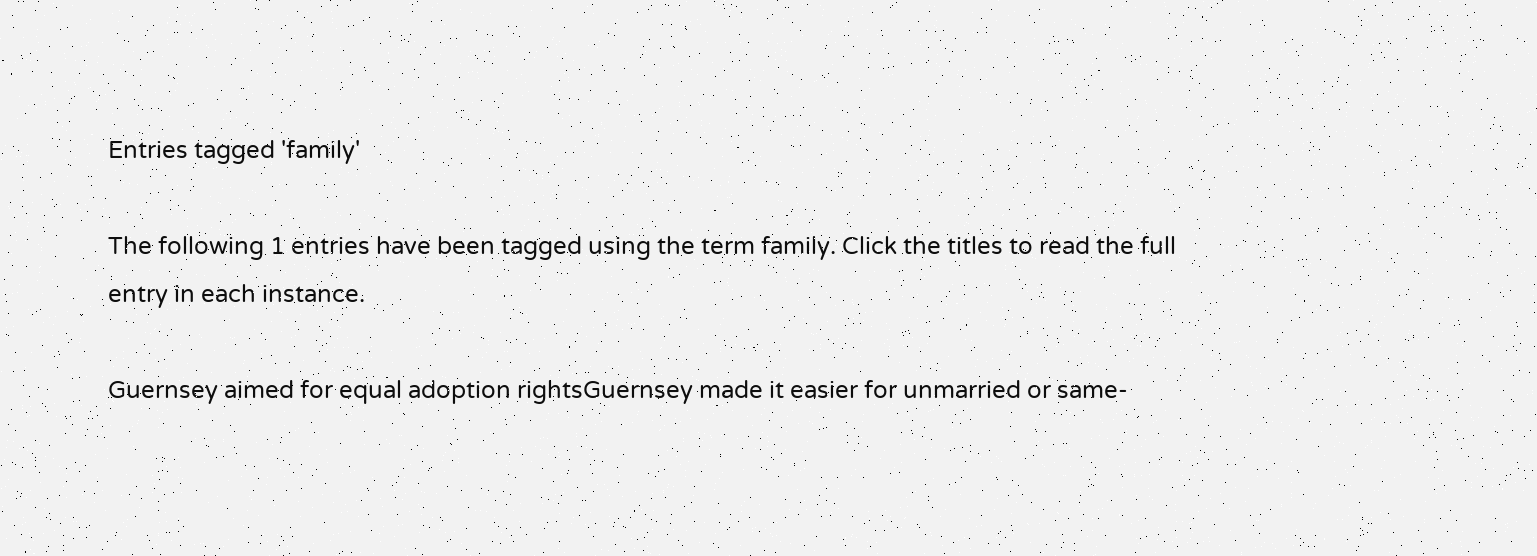Entries tagged 'family'

The following 1 entries have been tagged using the term family. Click the titles to read the full entry in each instance.

Guernsey aimed for equal adoption rightsGuernsey made it easier for unmarried or same-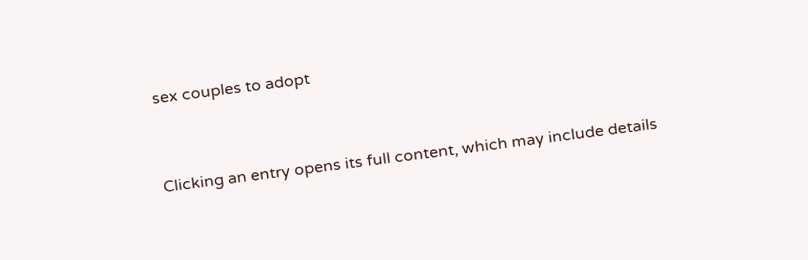sex couples to adopt



Clicking an entry opens its full content, which may include details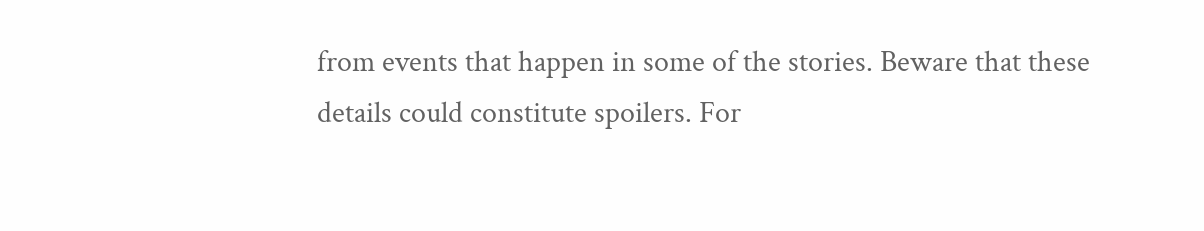from events that happen in some of the stories. Beware that these details could constitute spoilers. For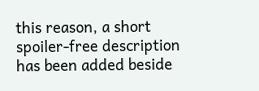this reason, a short spoiler-free description has been added beside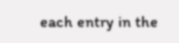each entry in the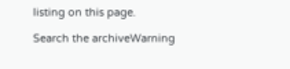listing on this page.

Search the archiveWarning